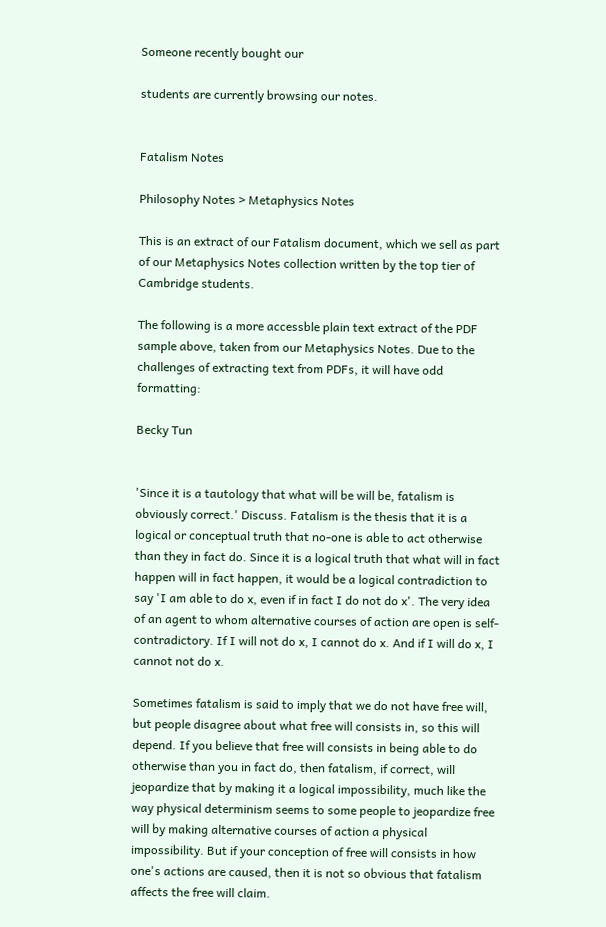Someone recently bought our

students are currently browsing our notes.


Fatalism Notes

Philosophy Notes > Metaphysics Notes

This is an extract of our Fatalism document, which we sell as part of our Metaphysics Notes collection written by the top tier of Cambridge students.

The following is a more accessble plain text extract of the PDF sample above, taken from our Metaphysics Notes. Due to the challenges of extracting text from PDFs, it will have odd formatting:

Becky Tun


'Since it is a tautology that what will be will be, fatalism is obviously correct.' Discuss. Fatalism is the thesis that it is a logical or conceptual truth that no-one is able to act otherwise than they in fact do. Since it is a logical truth that what will in fact happen will in fact happen, it would be a logical contradiction to say 'I am able to do x, even if in fact I do not do x'. The very idea of an agent to whom alternative courses of action are open is self-contradictory. If I will not do x, I cannot do x. And if I will do x, I cannot not do x.

Sometimes fatalism is said to imply that we do not have free will, but people disagree about what free will consists in, so this will depend. If you believe that free will consists in being able to do otherwise than you in fact do, then fatalism, if correct, will jeopardize that by making it a logical impossibility, much like the way physical determinism seems to some people to jeopardize free will by making alternative courses of action a physical impossibility. But if your conception of free will consists in how one's actions are caused, then it is not so obvious that fatalism affects the free will claim.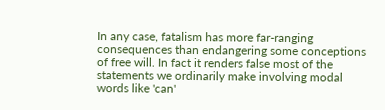In any case, fatalism has more far-ranging consequences than endangering some conceptions of free will. In fact it renders false most of the statements we ordinarily make involving modal words like 'can'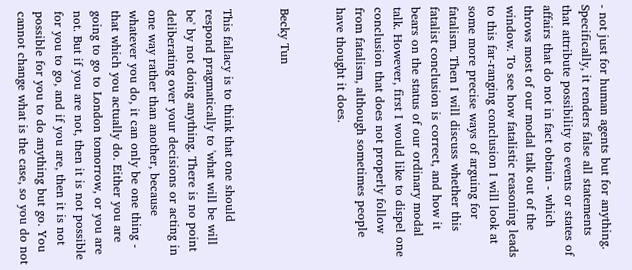- not just for human agents but for anything. Specifically, it renders false all statements that attribute possibility to events or states of affairs that do not in fact obtain - which throws most of our modal talk out of the window. To see how fatalistic reasoning leads to this far-ranging conclusion I will look at some more precise ways of arguing for fatalism. Then I will discuss whether this fatalist conclusion is correct, and how it bears on the status of our ordinary modal talk. However, first I would like to dispel one conclusion that does not properly follow from fatalism, although sometimes people have thought it does.


Becky Tun


This fallacy is to think that one should respond pragmatically to 'what will be will be' by not doing anything. There is no point deliberating over your decisions or acting in one way rather than another, because whatever you do, it can only be one thing - that which you actually do. Either you are going to go to London tomorrow, or you are not. But if you are not, then it is not possible for you to go, and if you are, then it is not possible for you to do anything but go. You cannot change what is the case, so you do not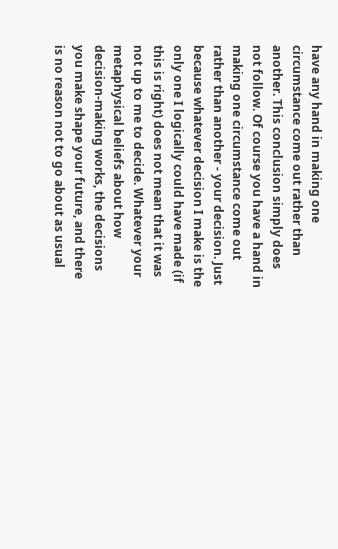have any hand in making one circumstance come out rather than another. This conclusion simply does not follow. Of course you have a hand in making one circumstance come out rather than another - your decision. Just because whatever decision I make is the only one I logically could have made (if this is right) does not mean that it was not up to me to decide. Whatever your metaphysical beliefs about how decision-making works, the decisions you make shape your future, and there is no reason not to go about as usual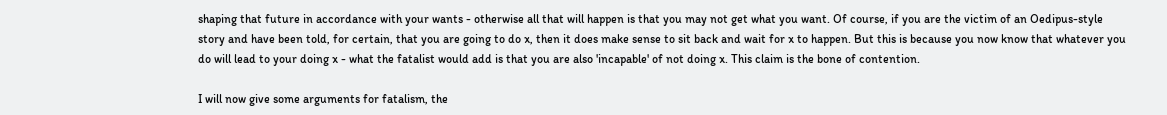shaping that future in accordance with your wants - otherwise all that will happen is that you may not get what you want. Of course, if you are the victim of an Oedipus-style story and have been told, for certain, that you are going to do x, then it does make sense to sit back and wait for x to happen. But this is because you now know that whatever you do will lead to your doing x - what the fatalist would add is that you are also 'incapable' of not doing x. This claim is the bone of contention.

I will now give some arguments for fatalism, the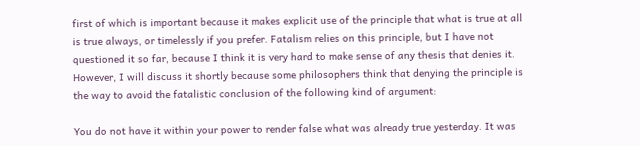first of which is important because it makes explicit use of the principle that what is true at all is true always, or timelessly if you prefer. Fatalism relies on this principle, but I have not questioned it so far, because I think it is very hard to make sense of any thesis that denies it. However, I will discuss it shortly because some philosophers think that denying the principle is the way to avoid the fatalistic conclusion of the following kind of argument:

You do not have it within your power to render false what was already true yesterday. It was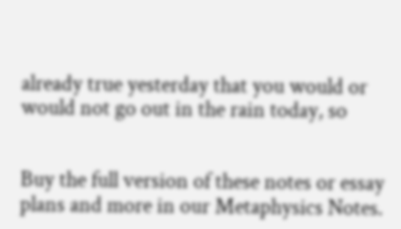already true yesterday that you would or would not go out in the rain today, so


Buy the full version of these notes or essay plans and more in our Metaphysics Notes.